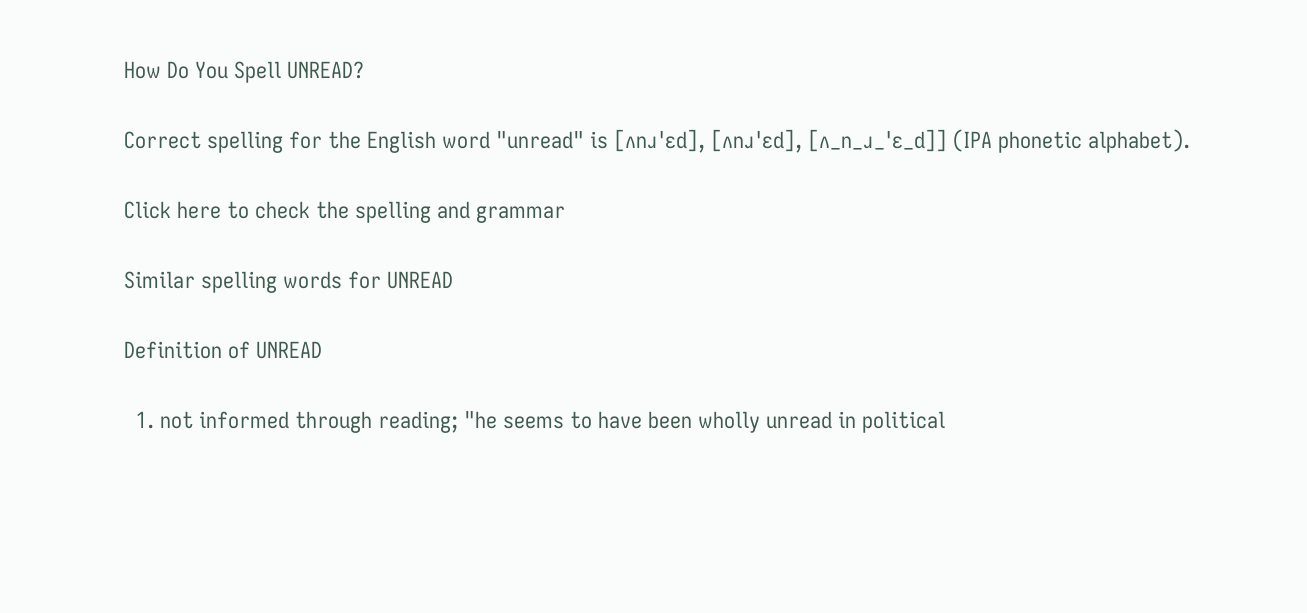How Do You Spell UNREAD?

Correct spelling for the English word "unread" is [ʌnɹˈɛd], [ʌnɹˈɛd], [ʌ_n_ɹ_ˈɛ_d]] (IPA phonetic alphabet).

Click here to check the spelling and grammar

Similar spelling words for UNREAD

Definition of UNREAD

  1. not informed through reading; "he seems to have been wholly unread in political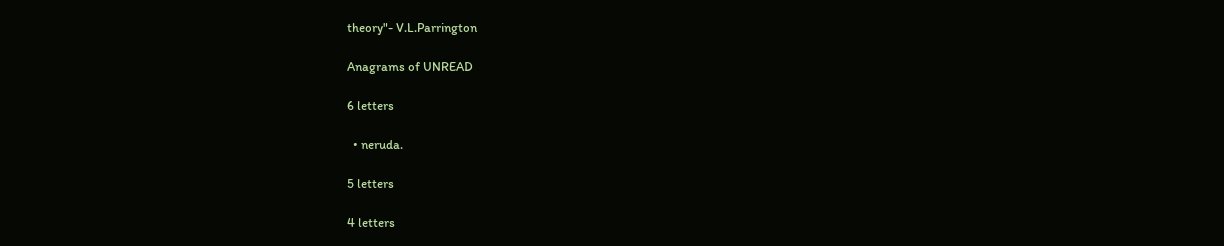theory"- V.L.Parrington

Anagrams of UNREAD

6 letters

  • neruda.

5 letters

4 letters